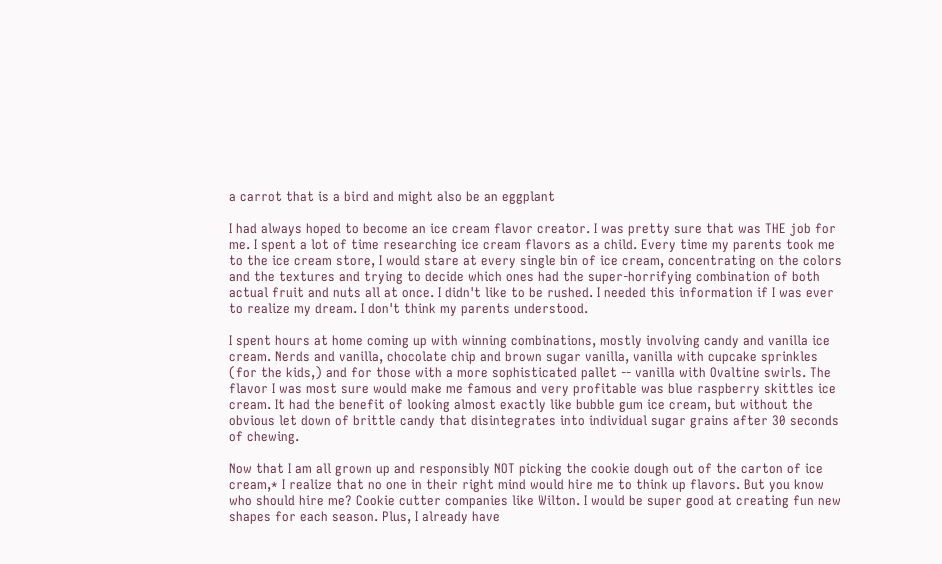a carrot that is a bird and might also be an eggplant

I had always hoped to become an ice cream flavor creator. I was pretty sure that was THE job for me. I spent a lot of time researching ice cream flavors as a child. Every time my parents took me to the ice cream store, I would stare at every single bin of ice cream, concentrating on the colors and the textures and trying to decide which ones had the super-horrifying combination of both actual fruit and nuts all at once. I didn't like to be rushed. I needed this information if I was ever to realize my dream. I don't think my parents understood.

I spent hours at home coming up with winning combinations, mostly involving candy and vanilla ice cream. Nerds and vanilla, chocolate chip and brown sugar vanilla, vanilla with cupcake sprinkles (for the kids,) and for those with a more sophisticated pallet -- vanilla with Ovaltine swirls. The flavor I was most sure would make me famous and very profitable was blue raspberry skittles ice cream. It had the benefit of looking almost exactly like bubble gum ice cream, but without the obvious let down of brittle candy that disintegrates into individual sugar grains after 30 seconds of chewing.

Now that I am all grown up and responsibly NOT picking the cookie dough out of the carton of ice cream,* I realize that no one in their right mind would hire me to think up flavors. But you know who should hire me? Cookie cutter companies like Wilton. I would be super good at creating fun new shapes for each season. Plus, I already have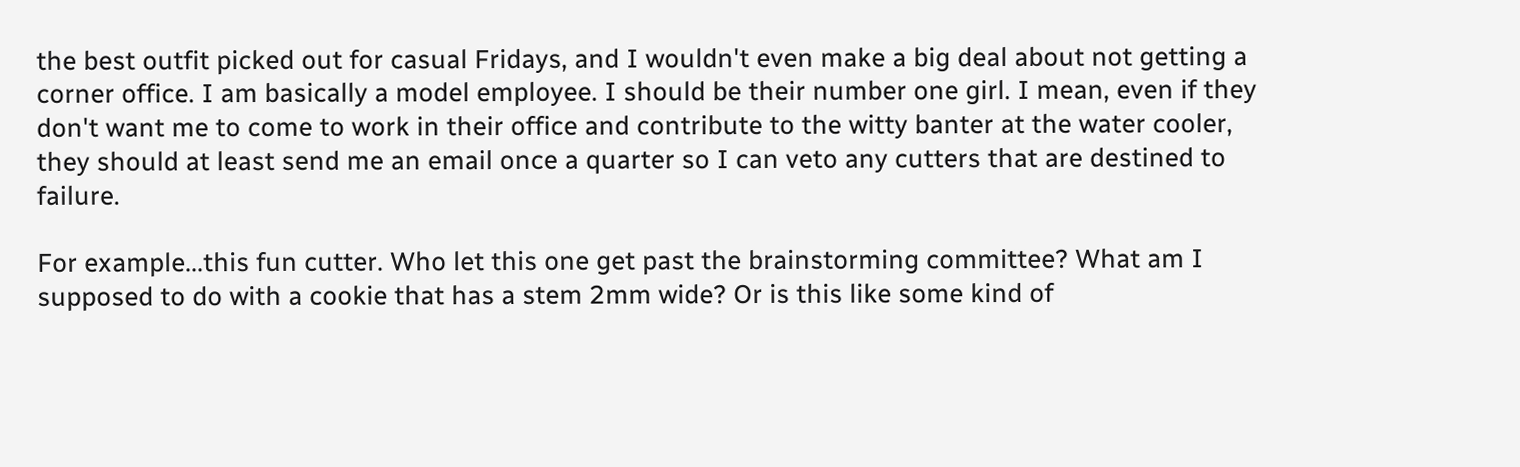the best outfit picked out for casual Fridays, and I wouldn't even make a big deal about not getting a corner office. I am basically a model employee. I should be their number one girl. I mean, even if they don't want me to come to work in their office and contribute to the witty banter at the water cooler, they should at least send me an email once a quarter so I can veto any cutters that are destined to failure.

For example...this fun cutter. Who let this one get past the brainstorming committee? What am I supposed to do with a cookie that has a stem 2mm wide? Or is this like some kind of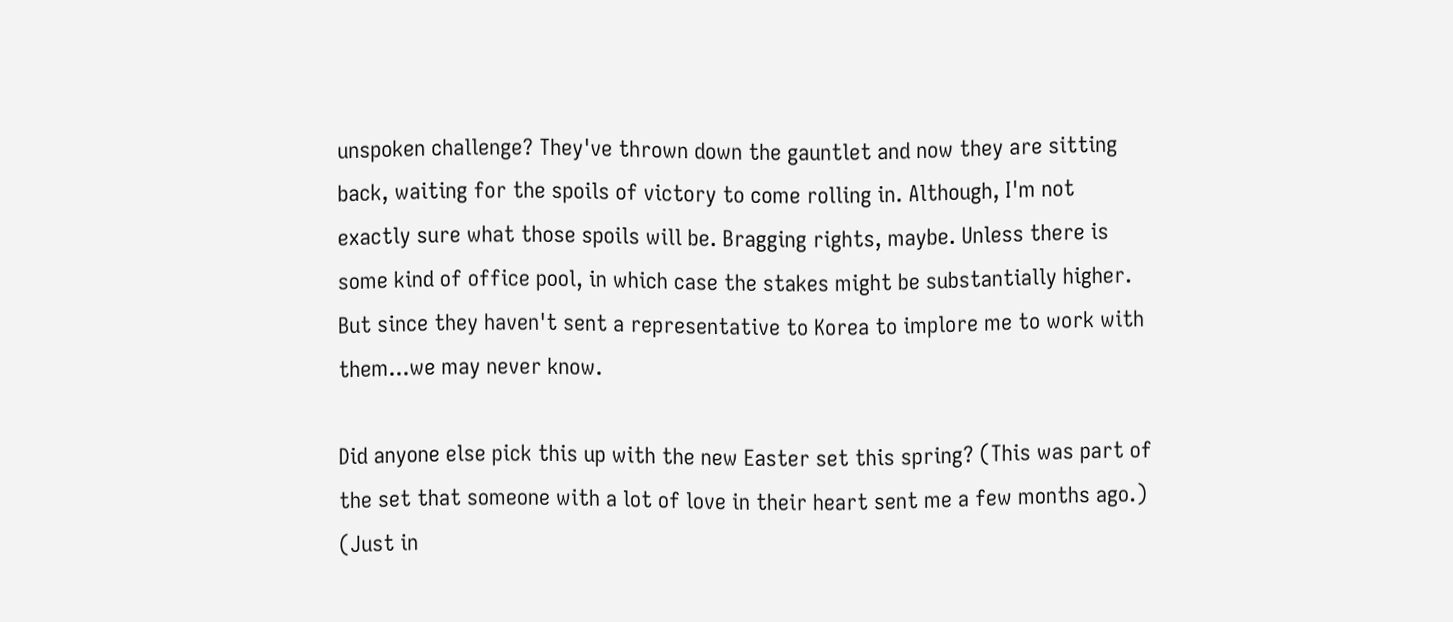unspoken challenge? They've thrown down the gauntlet and now they are sitting back, waiting for the spoils of victory to come rolling in. Although, I'm not exactly sure what those spoils will be. Bragging rights, maybe. Unless there is some kind of office pool, in which case the stakes might be substantially higher. But since they haven't sent a representative to Korea to implore me to work with them...we may never know.

Did anyone else pick this up with the new Easter set this spring? (This was part of the set that someone with a lot of love in their heart sent me a few months ago.) (Just in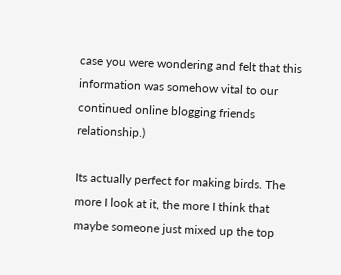case you were wondering and felt that this information was somehow vital to our continued online blogging friends relationship.)

Its actually perfect for making birds. The more I look at it, the more I think that maybe someone just mixed up the top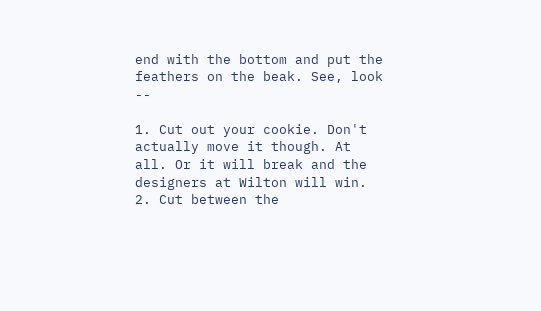end with the bottom and put the feathers on the beak. See, look --

1. Cut out your cookie. Don't actually move it though. At all. Or it will break and the designers at Wilton will win.
2. Cut between the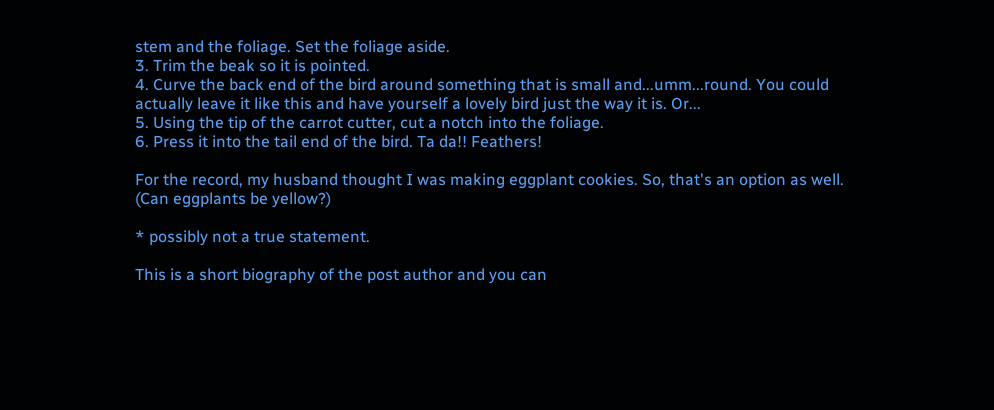stem and the foliage. Set the foliage aside.
3. Trim the beak so it is pointed.
4. Curve the back end of the bird around something that is small and...umm...round. You could actually leave it like this and have yourself a lovely bird just the way it is. Or...
5. Using the tip of the carrot cutter, cut a notch into the foliage.
6. Press it into the tail end of the bird. Ta da!! Feathers!

For the record, my husband thought I was making eggplant cookies. So, that's an option as well. (Can eggplants be yellow?)

* possibly not a true statement.

This is a short biography of the post author and you can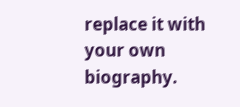replace it with your own biography.